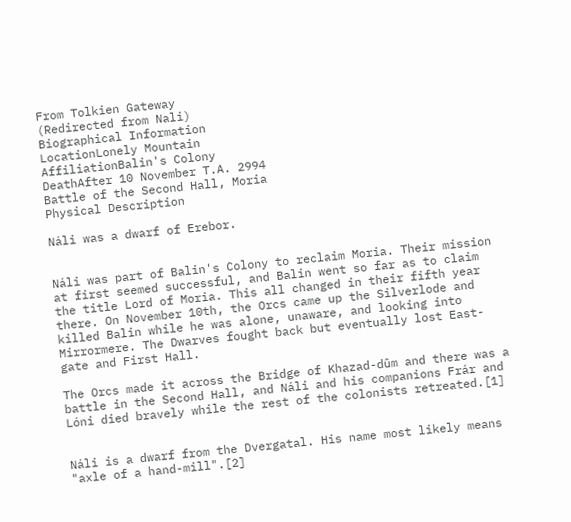From Tolkien Gateway
(Redirected from Nali)
Biographical Information
LocationLonely Mountain
AffiliationBalin's Colony
DeathAfter 10 November T.A. 2994
Battle of the Second Hall, Moria
Physical Description

Náli was a dwarf of Erebor.


Náli was part of Balin's Colony to reclaim Moria. Their mission at first seemed successful, and Balin went so far as to claim the title Lord of Moria. This all changed in their fifth year there. On November 10th, the Orcs came up the Silverlode and killed Balin while he was alone, unaware, and looking into Mirrormere. The Dwarves fought back but eventually lost East-gate and First Hall.

The Orcs made it across the Bridge of Khazad-dûm and there was a battle in the Second Hall, and Náli and his companions Frár and Lóni died bravely while the rest of the colonists retreated.[1]


Náli is a dwarf from the Dvergatal. His name most likely means "axle of a hand-mill".[2]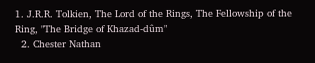1. J.R.R. Tolkien, The Lord of the Rings, The Fellowship of the Ring, "The Bridge of Khazad-dûm"
  2. Chester Nathan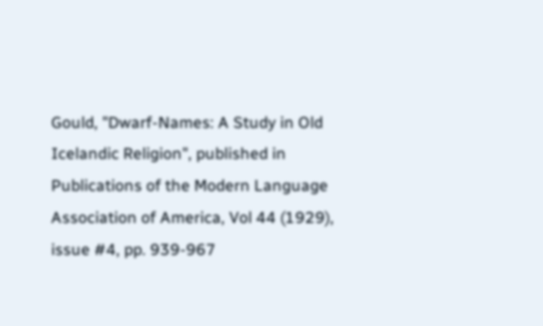Gould, "Dwarf-Names: A Study in Old Icelandic Religion", published in Publications of the Modern Language Association of America, Vol 44 (1929), issue #4, pp. 939-967